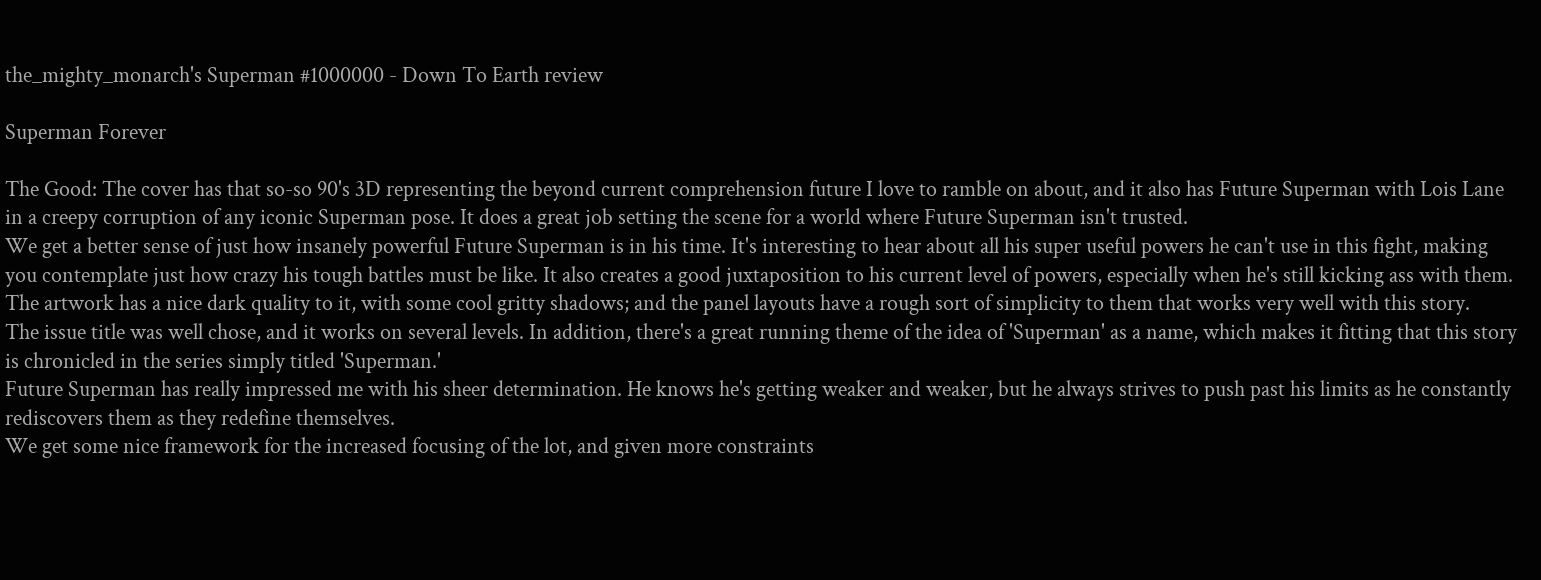the_mighty_monarch's Superman #1000000 - Down To Earth review

Superman Forever

The Good: The cover has that so-so 90's 3D representing the beyond current comprehension future I love to ramble on about, and it also has Future Superman with Lois Lane in a creepy corruption of any iconic Superman pose. It does a great job setting the scene for a world where Future Superman isn't trusted.
We get a better sense of just how insanely powerful Future Superman is in his time. It's interesting to hear about all his super useful powers he can't use in this fight, making you contemplate just how crazy his tough battles must be like. It also creates a good juxtaposition to his current level of powers, especially when he's still kicking ass with them.
The artwork has a nice dark quality to it, with some cool gritty shadows; and the panel layouts have a rough sort of simplicity to them that works very well with this story.
The issue title was well chose, and it works on several levels. In addition, there's a great running theme of the idea of 'Superman' as a name, which makes it fitting that this story is chronicled in the series simply titled 'Superman.'
Future Superman has really impressed me with his sheer determination. He knows he's getting weaker and weaker, but he always strives to push past his limits as he constantly rediscovers them as they redefine themselves.
We get some nice framework for the increased focusing of the lot, and given more constraints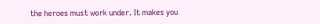the heroes must work under. It makes you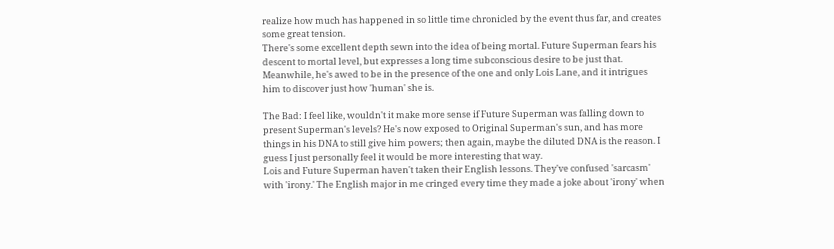realize how much has happened in so little time chronicled by the event thus far, and creates some great tension.
There's some excellent depth sewn into the idea of being mortal. Future Superman fears his descent to mortal level, but expresses a long time subconscious desire to be just that. Meanwhile, he's awed to be in the presence of the one and only Lois Lane, and it intrigues him to discover just how 'human' she is.

The Bad: I feel like, wouldn't it make more sense if Future Superman was falling down to present Superman's levels? He's now exposed to Original Superman's sun, and has more things in his DNA to still give him powers; then again, maybe the diluted DNA is the reason. I guess I just personally feel it would be more interesting that way.
Lois and Future Superman haven't taken their English lessons. They've confused 'sarcasm' with 'irony.' The English major in me cringed every time they made a joke about 'irony' when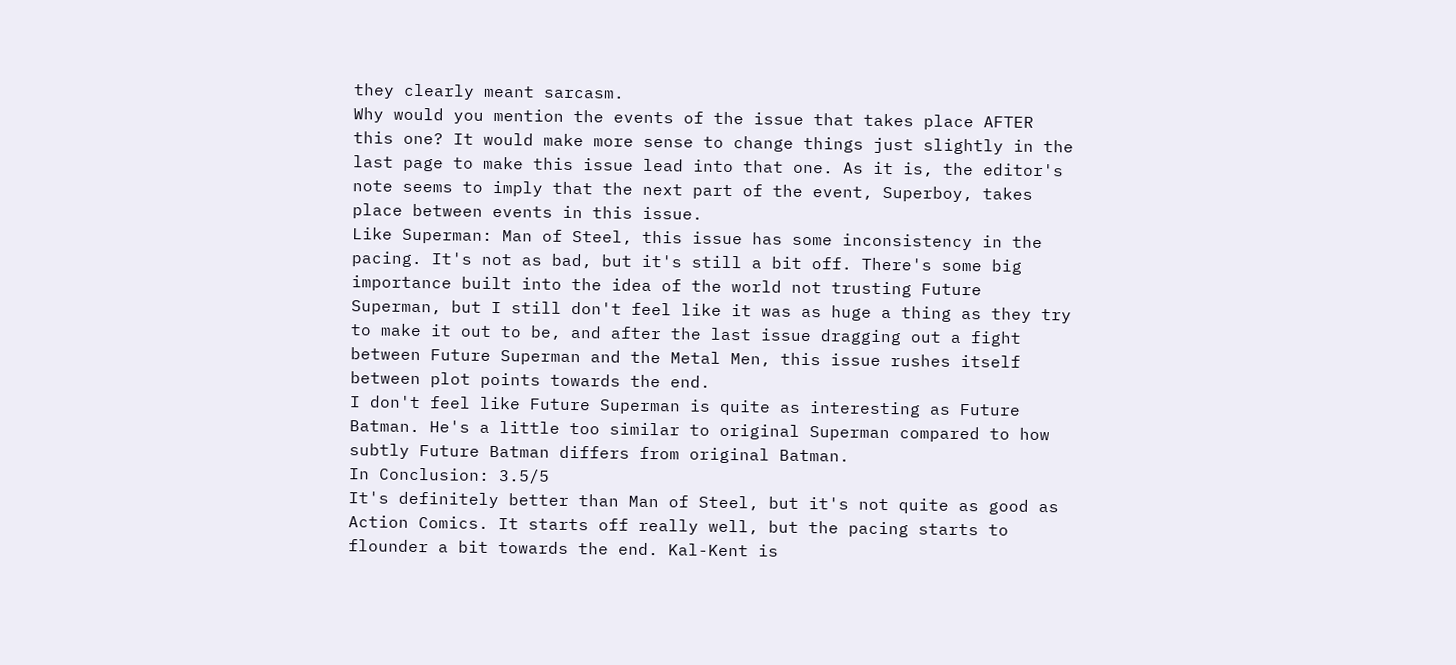they clearly meant sarcasm.
Why would you mention the events of the issue that takes place AFTER this one? It would make more sense to change things just slightly in the last page to make this issue lead into that one. As it is, the editor's note seems to imply that the next part of the event, Superboy, takes place between events in this issue.
Like Superman: Man of Steel, this issue has some inconsistency in the pacing. It's not as bad, but it's still a bit off. There's some big importance built into the idea of the world not trusting Future Superman, but I still don't feel like it was as huge a thing as they try to make it out to be, and after the last issue dragging out a fight between Future Superman and the Metal Men, this issue rushes itself between plot points towards the end.
I don't feel like Future Superman is quite as interesting as Future Batman. He's a little too similar to original Superman compared to how subtly Future Batman differs from original Batman.
In Conclusion: 3.5/5
It's definitely better than Man of Steel, but it's not quite as good as Action Comics. It starts off really well, but the pacing starts to flounder a bit towards the end. Kal-Kent is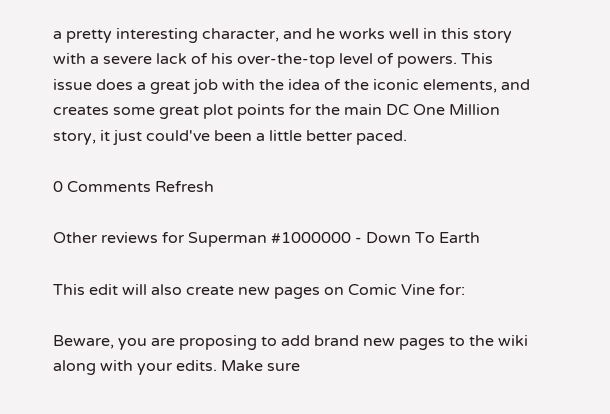a pretty interesting character, and he works well in this story with a severe lack of his over-the-top level of powers. This issue does a great job with the idea of the iconic elements, and creates some great plot points for the main DC One Million story, it just could've been a little better paced.

0 Comments Refresh

Other reviews for Superman #1000000 - Down To Earth

This edit will also create new pages on Comic Vine for:

Beware, you are proposing to add brand new pages to the wiki along with your edits. Make sure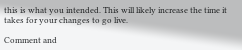this is what you intended. This will likely increase the time it takes for your changes to go live.

Comment and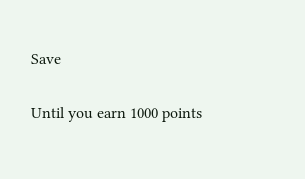Save

Until you earn 1000 points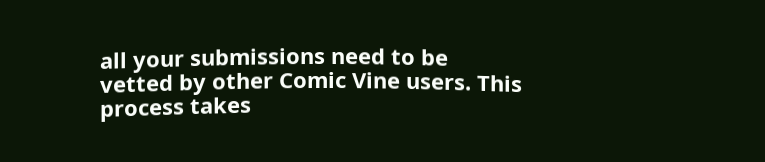all your submissions need to be vetted by other Comic Vine users. This process takes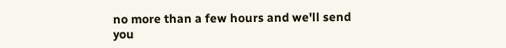no more than a few hours and we'll send you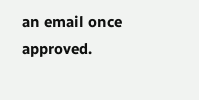an email once approved.